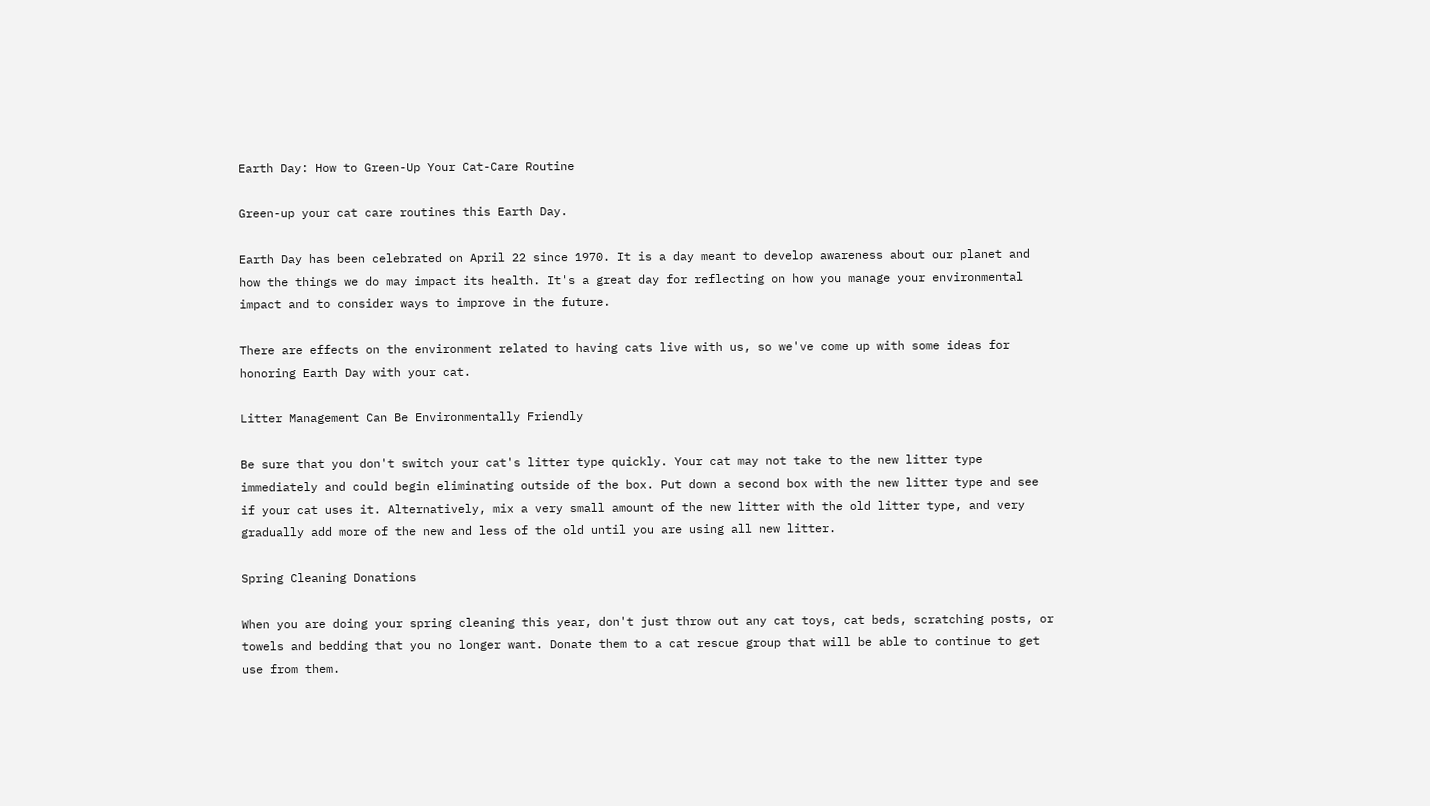Earth Day: How to Green-Up Your Cat-Care Routine

Green-up your cat care routines this Earth Day.

Earth Day has been celebrated on April 22 since 1970. It is a day meant to develop awareness about our planet and how the things we do may impact its health. It's a great day for reflecting on how you manage your environmental impact and to consider ways to improve in the future.

There are effects on the environment related to having cats live with us, so we've come up with some ideas for honoring Earth Day with your cat.

Litter Management Can Be Environmentally Friendly

Be sure that you don't switch your cat's litter type quickly. Your cat may not take to the new litter type immediately and could begin eliminating outside of the box. Put down a second box with the new litter type and see if your cat uses it. Alternatively, mix a very small amount of the new litter with the old litter type, and very gradually add more of the new and less of the old until you are using all new litter.

Spring Cleaning Donations

When you are doing your spring cleaning this year, don't just throw out any cat toys, cat beds, scratching posts, or towels and bedding that you no longer want. Donate them to a cat rescue group that will be able to continue to get use from them.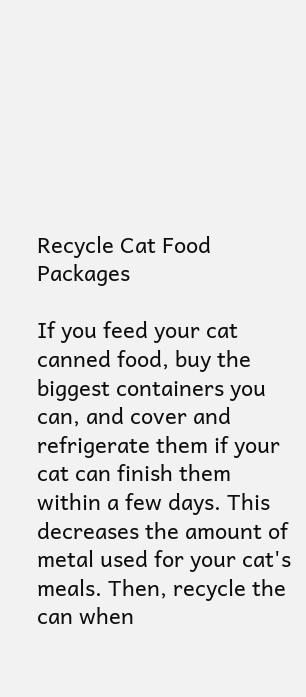Recycle Cat Food Packages

If you feed your cat canned food, buy the biggest containers you can, and cover and refrigerate them if your cat can finish them within a few days. This decreases the amount of metal used for your cat's meals. Then, recycle the can when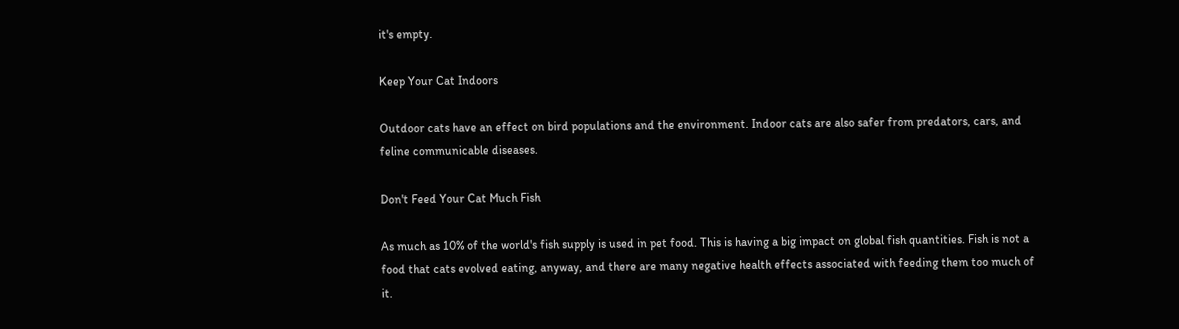it's empty.

Keep Your Cat Indoors

Outdoor cats have an effect on bird populations and the environment. Indoor cats are also safer from predators, cars, and feline communicable diseases.

Don't Feed Your Cat Much Fish

As much as 10% of the world's fish supply is used in pet food. This is having a big impact on global fish quantities. Fish is not a food that cats evolved eating, anyway, and there are many negative health effects associated with feeding them too much of it.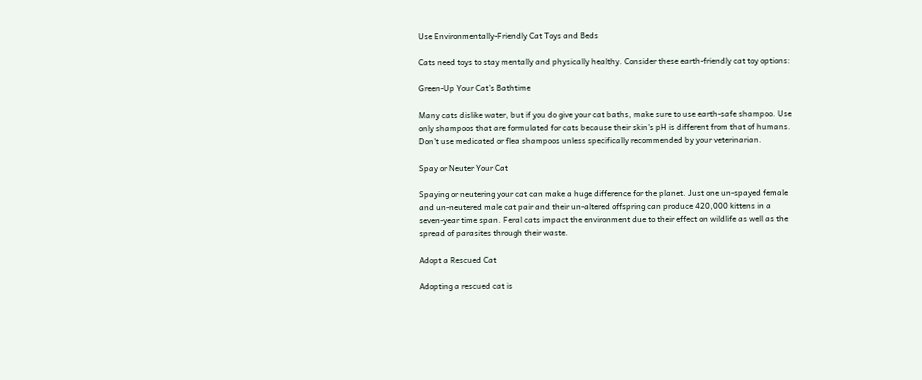Use Environmentally-Friendly Cat Toys and Beds

Cats need toys to stay mentally and physically healthy. Consider these earth-friendly cat toy options:

Green-Up Your Cat's Bathtime

Many cats dislike water, but if you do give your cat baths, make sure to use earth-safe shampoo. Use only shampoos that are formulated for cats because their skin's pH is different from that of humans. Don't use medicated or flea shampoos unless specifically recommended by your veterinarian.

Spay or Neuter Your Cat

Spaying or neutering your cat can make a huge difference for the planet. Just one un-spayed female and un-neutered male cat pair and their un-altered offspring can produce 420,000 kittens in a seven-year time span. Feral cats impact the environment due to their effect on wildlife as well as the spread of parasites through their waste.

Adopt a Rescued Cat

Adopting a rescued cat is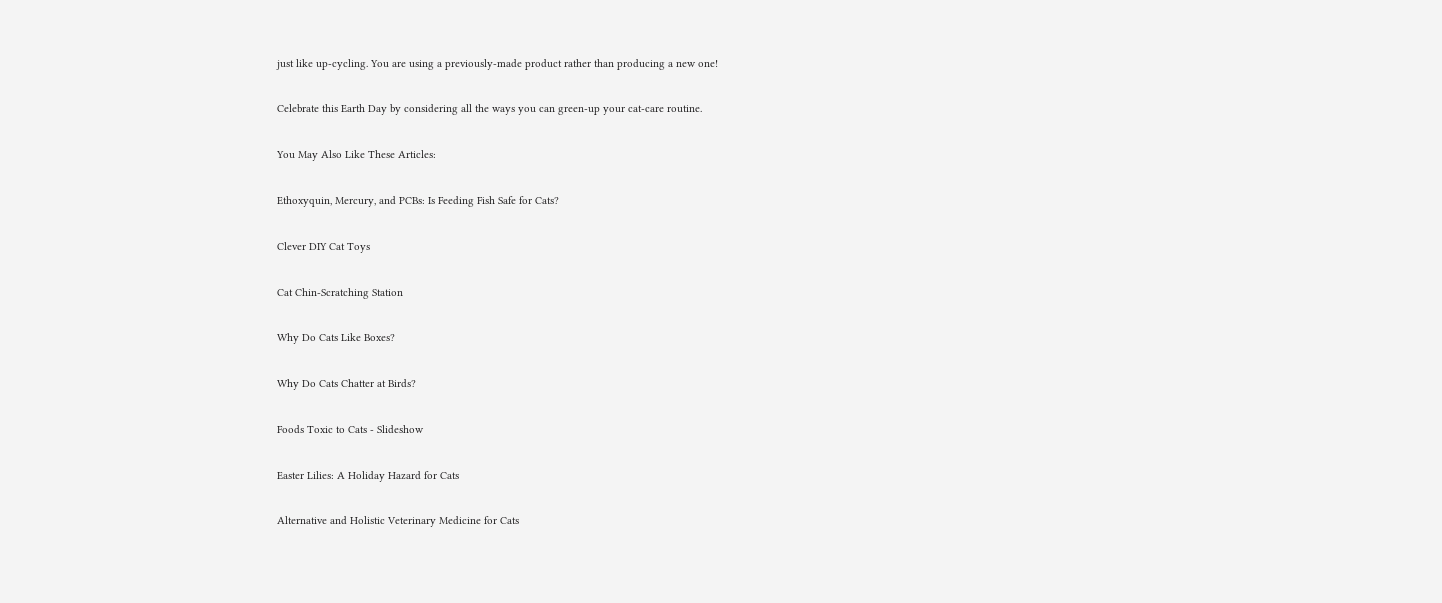just like up-cycling. You are using a previously-made product rather than producing a new one!

Celebrate this Earth Day by considering all the ways you can green-up your cat-care routine.

You May Also Like These Articles:

Ethoxyquin, Mercury, and PCBs: Is Feeding Fish Safe for Cats?

Clever DIY Cat Toys

Cat Chin-Scratching Station

Why Do Cats Like Boxes?

Why Do Cats Chatter at Birds?

Foods Toxic to Cats - Slideshow

Easter Lilies: A Holiday Hazard for Cats

Alternative and Holistic Veterinary Medicine for Cats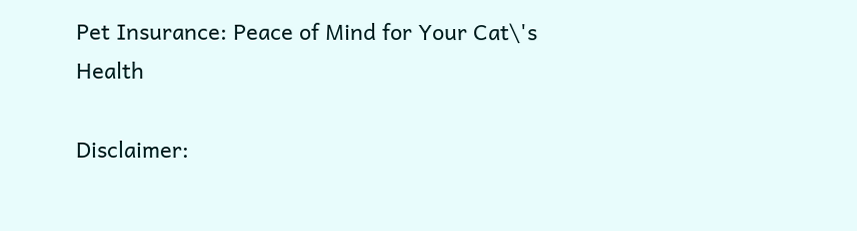Pet Insurance: Peace of Mind for Your Cat\'s Health

Disclaimer: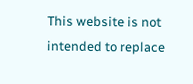This website is not intended to replace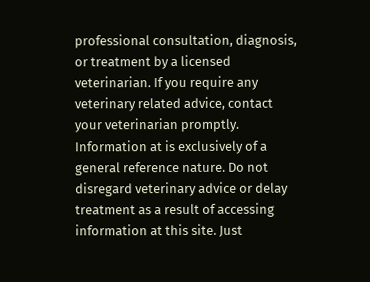professional consultation, diagnosis, or treatment by a licensed veterinarian. If you require any veterinary related advice, contact your veterinarian promptly. Information at is exclusively of a general reference nature. Do not disregard veterinary advice or delay treatment as a result of accessing information at this site. Just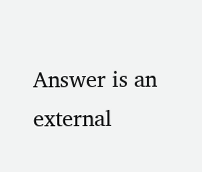Answer is an external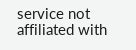service not affiliated with